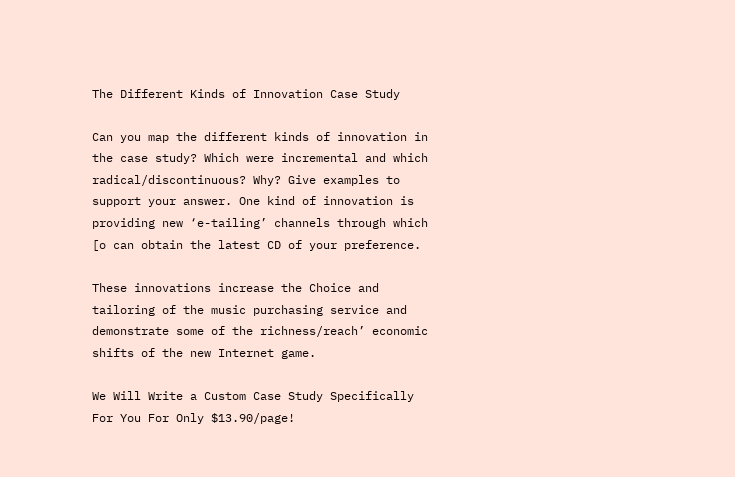The Different Kinds of Innovation Case Study

Can you map the different kinds of innovation in the case study? Which were incremental and which radical/discontinuous? Why? Give examples to support your answer. One kind of innovation is providing new ‘e-tailing’ channels through which [o can obtain the latest CD of your preference.

These innovations increase the Choice and tailoring of the music purchasing service and demonstrate some of the richness/reach’ economic shifts of the new Internet game.

We Will Write a Custom Case Study Specifically
For You For Only $13.90/page!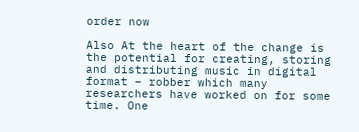order now

Also At the heart of the change is the potential for creating, storing and distributing music in digital format – robber which many researchers have worked on for some time. One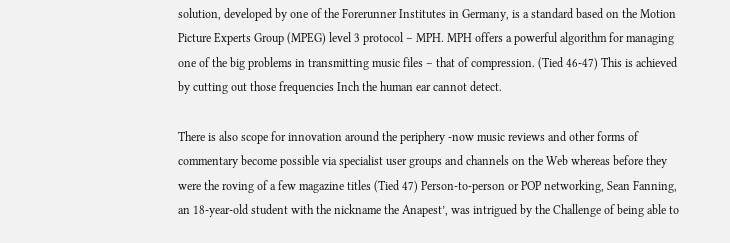solution, developed by one of the Forerunner Institutes in Germany, is a standard based on the Motion Picture Experts Group (MPEG) level 3 protocol – MPH. MPH offers a powerful algorithm for managing one of the big problems in transmitting music files – that of compression. (Tied 46-47) This is achieved by cutting out those frequencies Inch the human ear cannot detect.

There is also scope for innovation around the periphery -now music reviews and other forms of commentary become possible via specialist user groups and channels on the Web whereas before they were the roving of a few magazine titles (Tied 47) Person-to-person or POP networking, Sean Fanning, an 18-year-old student with the nickname the Anapest’, was intrigued by the Challenge of being able to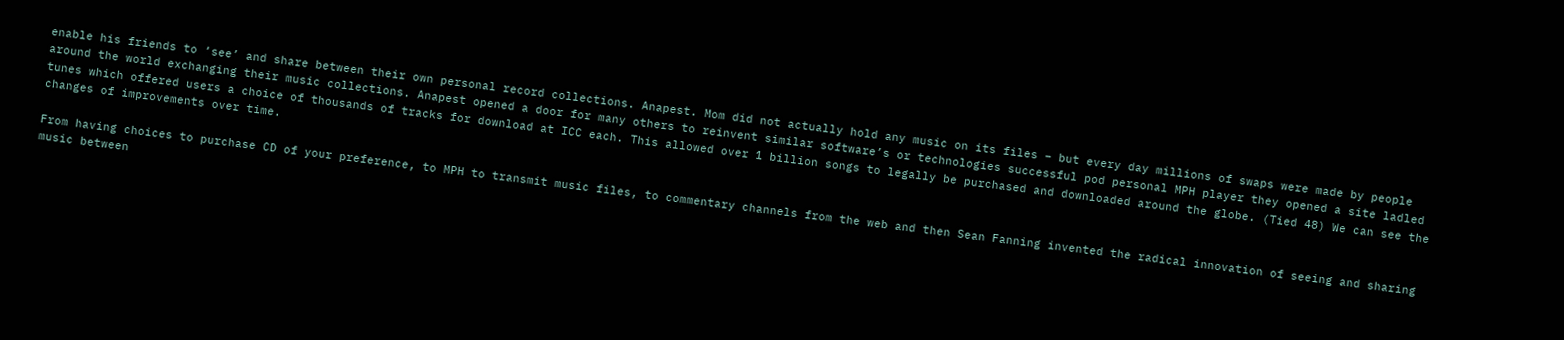enable his friends to ‘see’ and share between their own personal record collections. Anapest. Mom did not actually hold any music on its files – but every day millions of swaps were made by people around the world exchanging their music collections. Anapest opened a door for many others to reinvent similar software’s or technologies successful pod personal MPH player they opened a site ladled tunes which offered users a choice of thousands of tracks for download at ICC each. This allowed over 1 billion songs to legally be purchased and downloaded around the globe. (Tied 48) We can see the changes of improvements over time.

From having choices to purchase CD of your preference, to MPH to transmit music files, to commentary channels from the web and then Sean Fanning invented the radical innovation of seeing and sharing music between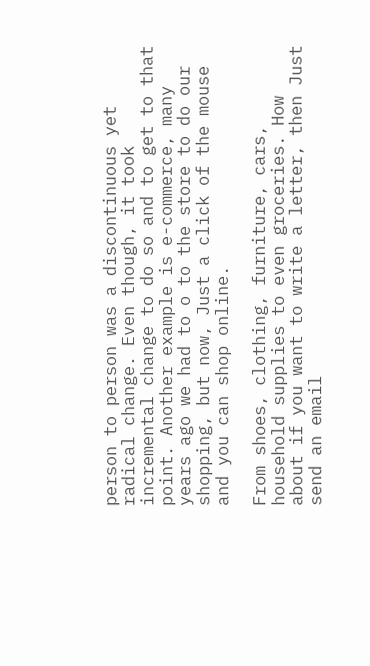person to person was a discontinuous yet radical change. Even though, it took incremental change to do so and to get to that point. Another example is e-commerce, many years ago we had to o to the store to do our shopping, but now, Just a click of the mouse and you can shop online.

From shoes, clothing, furniture, cars, household supplies to even groceries. How about if you want to write a letter, then Just send an email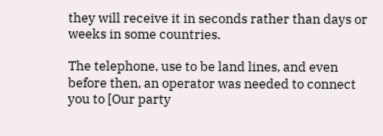they will receive it in seconds rather than days or weeks in some countries.

The telephone, use to be land lines, and even before then, an operator was needed to connect you to [Our party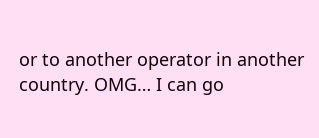or to another operator in another country. OMG… I can go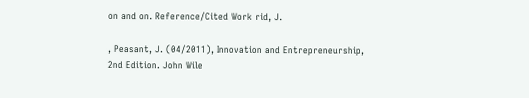on and on. Reference/Cited Work rid, J.

, Peasant, J. (04/2011), Innovation and Entrepreneurship, 2nd Edition. John Wile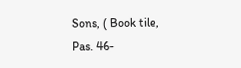Sons, ( Book tile, Pas. 46-